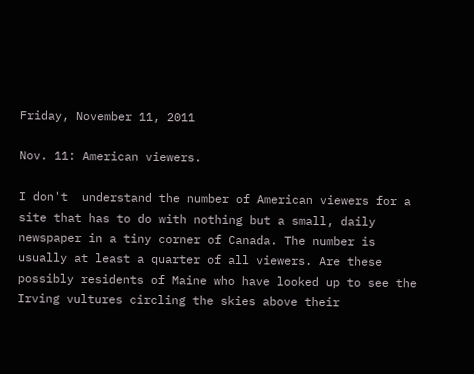Friday, November 11, 2011

Nov. 11: American viewers.

I don't  understand the number of American viewers for a site that has to do with nothing but a small, daily newspaper in a tiny corner of Canada. The number is usually at least a quarter of all viewers. Are these possibly residents of Maine who have looked up to see the Irving vultures circling the skies above their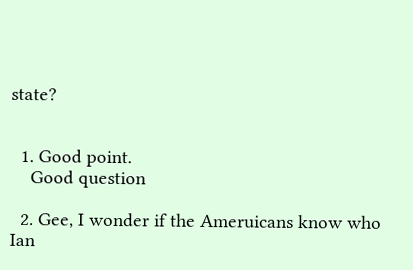state?


  1. Good point.
    Good question

  2. Gee, I wonder if the Ameruicans know who Ian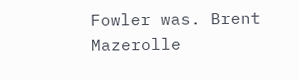Fowler was. Brent Mazerolle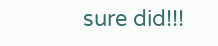sure did!!!